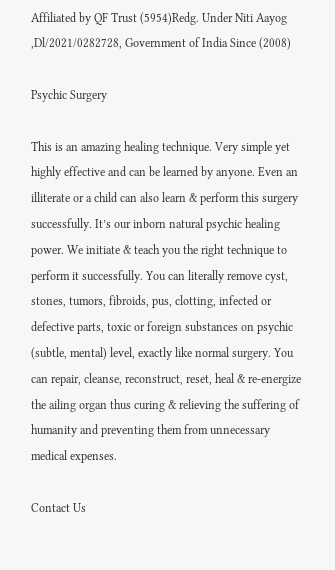Affiliated by QF Trust (5954)Redg. Under Niti Aayog ,Dl/2021/0282728, Government of India Since (2008)

Psychic Surgery

This is an amazing healing technique. Very simple yet highly effective and can be learned by anyone. Even an illiterate or a child can also learn & perform this surgery successfully. It’s our inborn natural psychic healing power. We initiate & teach you the right technique to perform it successfully. You can literally remove cyst, stones, tumors, fibroids, pus, clotting, infected or defective parts, toxic or foreign substances on psychic (subtle, mental) level, exactly like normal surgery. You can repair, cleanse, reconstruct, reset, heal & re-energize the ailing organ thus curing & relieving the suffering of humanity and preventing them from unnecessary medical expenses.

Contact Us